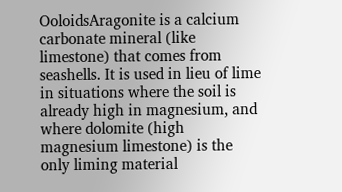OoloidsAragonite is a calcium carbonate mineral (like limestone) that comes from seashells. It is used in lieu of lime in situations where the soil is already high in magnesium, and where dolomite (high magnesium limestone) is the only liming material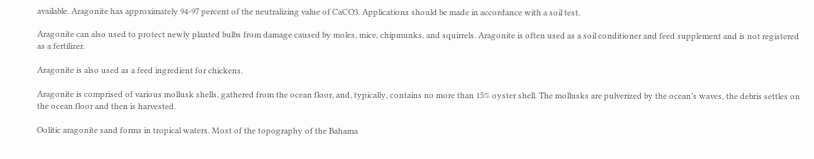available. Aragonite has approximately 94-97 percent of the neutralizing value of CaCO3. Applications should be made in accordance with a soil test.

Aragonite can also used to protect newly planted bulbs from damage caused by moles, mice, chipmunks, and squirrels. Aragonite is often used as a soil conditioner and feed supplement and is not registered as a fertilizer.

Aragonite is also used as a feed ingredient for chickens.

Aragonite is comprised of various mollusk shells, gathered from the ocean floor, and, typically, contains no more than 15% oyster shell. The mollusks are pulverized by the ocean’s waves, the debris settles on the ocean floor and then is harvested.

Oolitic aragonite sand forms in tropical waters. Most of the topography of the Bahama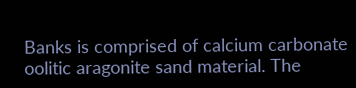Banks is comprised of calcium carbonate oolitic aragonite sand material. The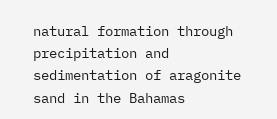natural formation through precipitation and sedimentation of aragonite sand in the Bahamas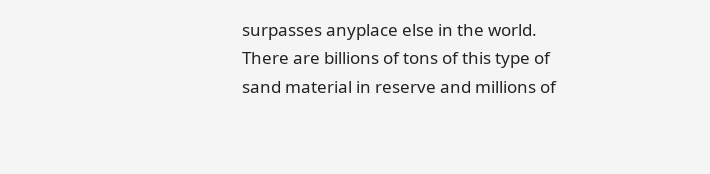surpasses anyplace else in the world. There are billions of tons of this type of sand material in reserve and millions of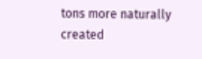tons more naturally created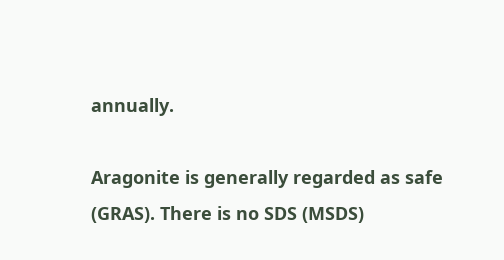annually.

Aragonite is generally regarded as safe (GRAS). There is no SDS (MSDS)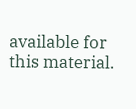available for this material.